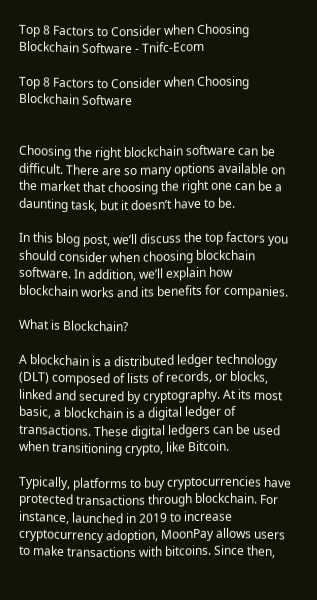Top 8 Factors to Consider when Choosing Blockchain Software - Tnifc-Ecom

Top 8 Factors to Consider when Choosing Blockchain Software


Choosing the right blockchain software can be difficult. There are so many options available on the market that choosing the right one can be a daunting task, but it doesn’t have to be.

In this blog post, we’ll discuss the top factors you should consider when choosing blockchain software. In addition, we’ll explain how blockchain works and its benefits for companies.

What is Blockchain?

A blockchain is a distributed ledger technology (DLT) composed of lists of records, or blocks, linked and secured by cryptography. At its most basic, a blockchain is a digital ledger of transactions. These digital ledgers can be used when transitioning crypto, like Bitcoin.

Typically, platforms to buy cryptocurrencies have protected transactions through blockchain. For instance, launched in 2019 to increase cryptocurrency adoption, MoonPay allows users to make transactions with bitcoins. Since then,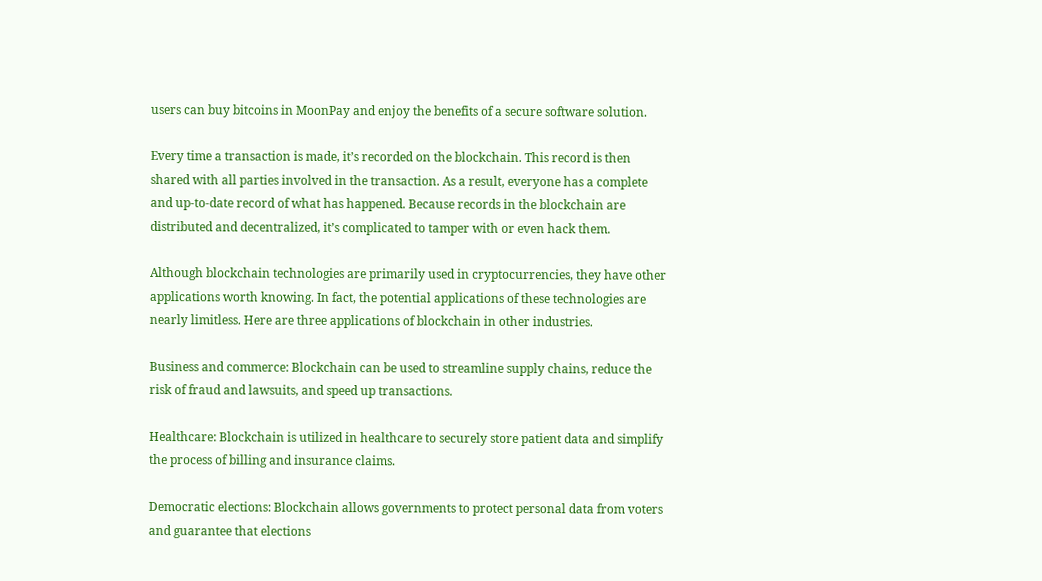users can buy bitcoins in MoonPay and enjoy the benefits of a secure software solution.

Every time a transaction is made, it’s recorded on the blockchain. This record is then shared with all parties involved in the transaction. As a result, everyone has a complete and up-to-date record of what has happened. Because records in the blockchain are distributed and decentralized, it’s complicated to tamper with or even hack them.

Although blockchain technologies are primarily used in cryptocurrencies, they have other applications worth knowing. In fact, the potential applications of these technologies are nearly limitless. Here are three applications of blockchain in other industries.

Business and commerce: Blockchain can be used to streamline supply chains, reduce the risk of fraud and lawsuits, and speed up transactions.

Healthcare: Blockchain is utilized in healthcare to securely store patient data and simplify the process of billing and insurance claims.

Democratic elections: Blockchain allows governments to protect personal data from voters and guarantee that elections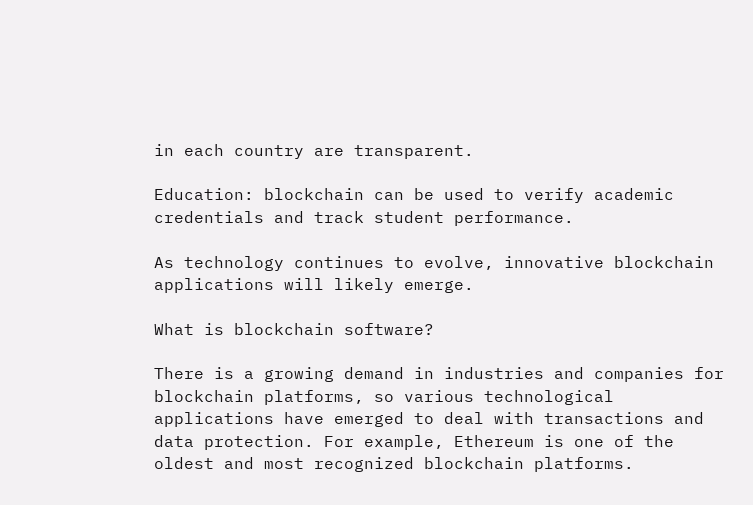in each country are transparent.

Education: blockchain can be used to verify academic credentials and track student performance.

As technology continues to evolve, innovative blockchain applications will likely emerge.

What is blockchain software?

There is a growing demand in industries and companies for blockchain platforms, so various technological applications have emerged to deal with transactions and data protection. For example, Ethereum is one of the oldest and most recognized blockchain platforms.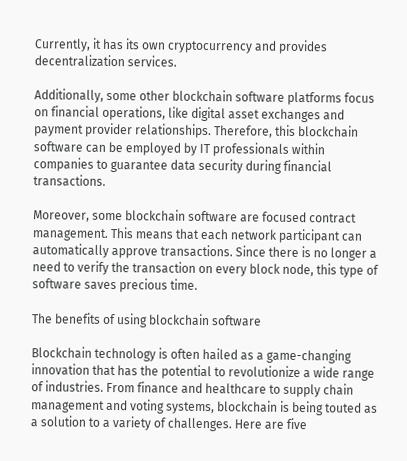Currently, it has its own cryptocurrency and provides decentralization services.

Additionally, some other blockchain software platforms focus on financial operations, like digital asset exchanges and payment provider relationships. Therefore, this blockchain software can be employed by IT professionals within companies to guarantee data security during financial transactions.

Moreover, some blockchain software are focused contract management. This means that each network participant can automatically approve transactions. Since there is no longer a need to verify the transaction on every block node, this type of software saves precious time.

The benefits of using blockchain software

Blockchain technology is often hailed as a game-changing innovation that has the potential to revolutionize a wide range of industries. From finance and healthcare to supply chain management and voting systems, blockchain is being touted as a solution to a variety of challenges. Here are five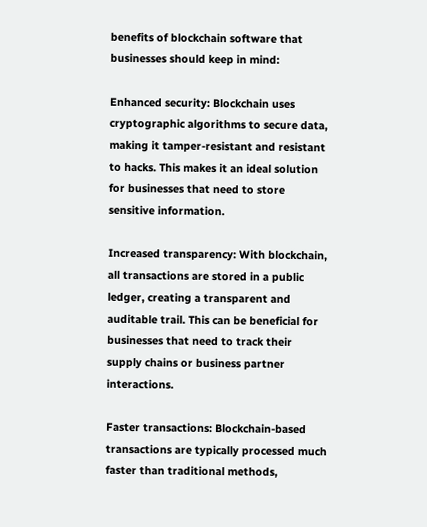benefits of blockchain software that businesses should keep in mind:

Enhanced security: Blockchain uses cryptographic algorithms to secure data, making it tamper-resistant and resistant to hacks. This makes it an ideal solution for businesses that need to store sensitive information.

Increased transparency: With blockchain, all transactions are stored in a public ledger, creating a transparent and auditable trail. This can be beneficial for businesses that need to track their supply chains or business partner interactions.

Faster transactions: Blockchain-based transactions are typically processed much faster than traditional methods,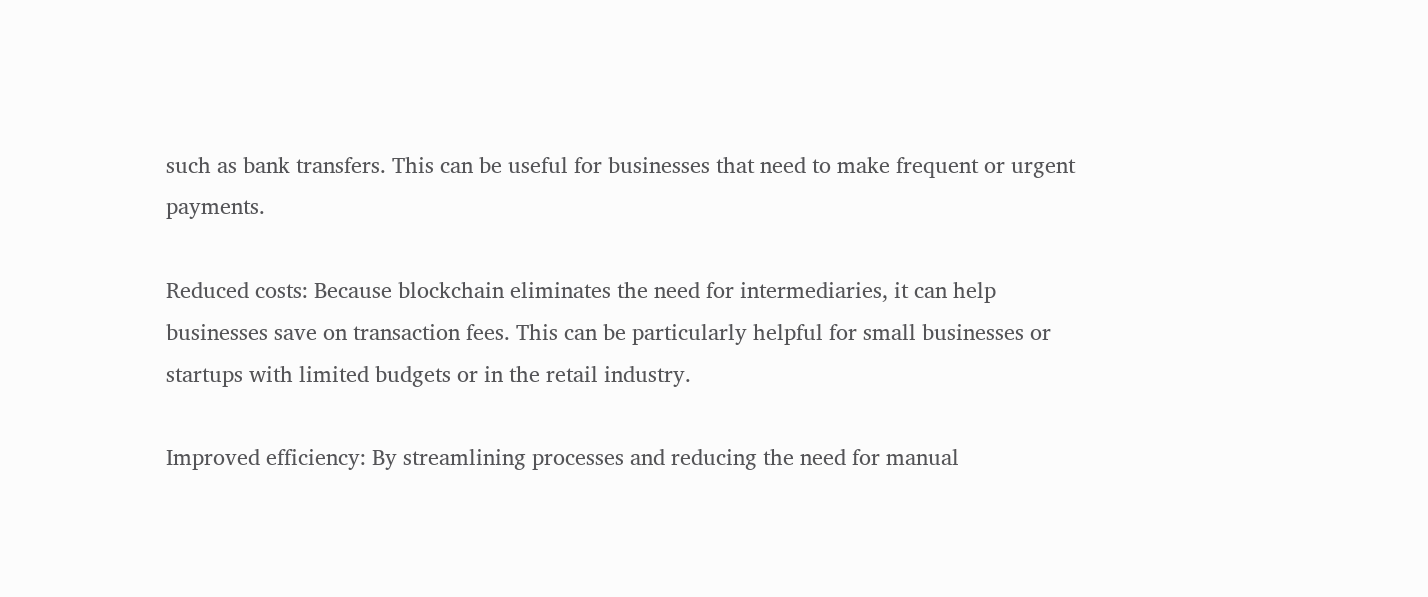such as bank transfers. This can be useful for businesses that need to make frequent or urgent payments.

Reduced costs: Because blockchain eliminates the need for intermediaries, it can help businesses save on transaction fees. This can be particularly helpful for small businesses or startups with limited budgets or in the retail industry.

Improved efficiency: By streamlining processes and reducing the need for manual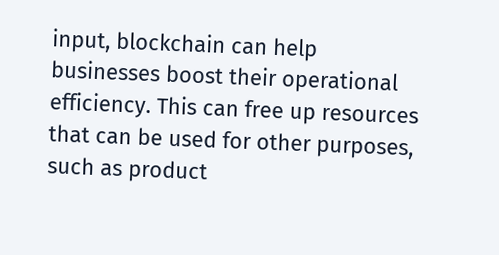input, blockchain can help businesses boost their operational efficiency. This can free up resources that can be used for other purposes, such as product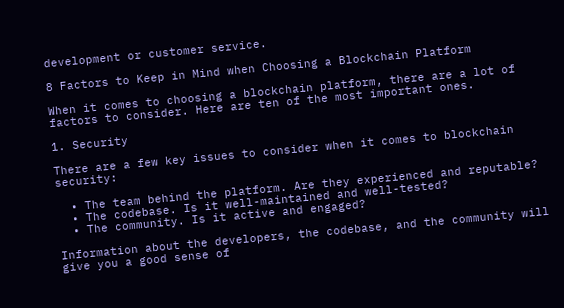development or customer service.

8 Factors to Keep in Mind when Choosing a Blockchain Platform

When it comes to choosing a blockchain platform, there are a lot of factors to consider. Here are ten of the most important ones.

1. Security

There are a few key issues to consider when it comes to blockchain security:

  • The team behind the platform. Are they experienced and reputable?
  • The codebase. Is it well-maintained and well-tested?
  • The community. Is it active and engaged?

Information about the developers, the codebase, and the community will give you a good sense of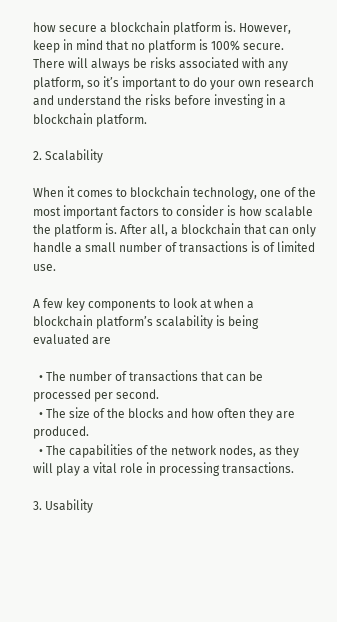how secure a blockchain platform is. However, keep in mind that no platform is 100% secure. There will always be risks associated with any platform, so it’s important to do your own research and understand the risks before investing in a blockchain platform.

2. Scalability

When it comes to blockchain technology, one of the most important factors to consider is how scalable the platform is. After all, a blockchain that can only handle a small number of transactions is of limited use.

A few key components to look at when a blockchain platform’s scalability is being evaluated are

  • The number of transactions that can be processed per second.
  • The size of the blocks and how often they are produced.
  • The capabilities of the network nodes, as they will play a vital role in processing transactions.

3. Usability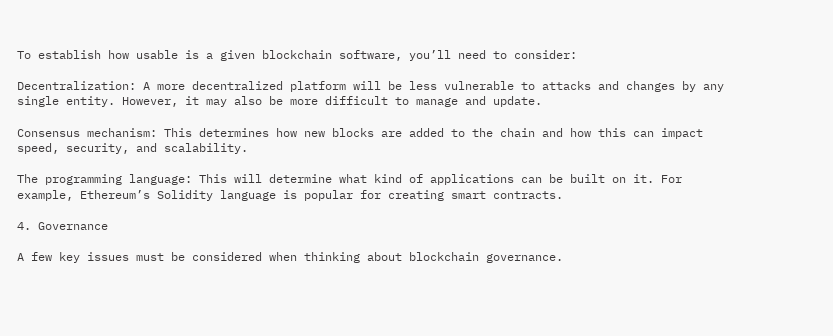To establish how usable is a given blockchain software, you’ll need to consider:

Decentralization: A more decentralized platform will be less vulnerable to attacks and changes by any single entity. However, it may also be more difficult to manage and update.

Consensus mechanism: This determines how new blocks are added to the chain and how this can impact speed, security, and scalability.

The programming language: This will determine what kind of applications can be built on it. For example, Ethereum’s Solidity language is popular for creating smart contracts.

4. Governance

A few key issues must be considered when thinking about blockchain governance.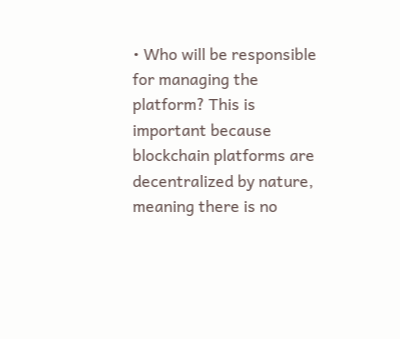• Who will be responsible for managing the platform? This is important because blockchain platforms are decentralized by nature, meaning there is no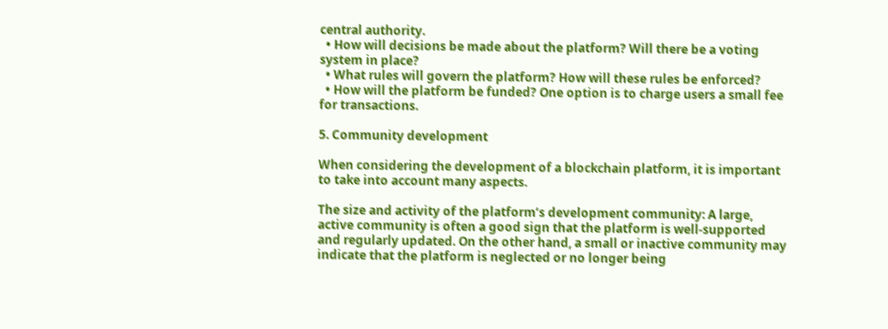central authority.
  • How will decisions be made about the platform? Will there be a voting system in place?
  • What rules will govern the platform? How will these rules be enforced?
  • How will the platform be funded? One option is to charge users a small fee for transactions.

5. Community development

When considering the development of a blockchain platform, it is important to take into account many aspects.

The size and activity of the platform’s development community: A large, active community is often a good sign that the platform is well-supported and regularly updated. On the other hand, a small or inactive community may indicate that the platform is neglected or no longer being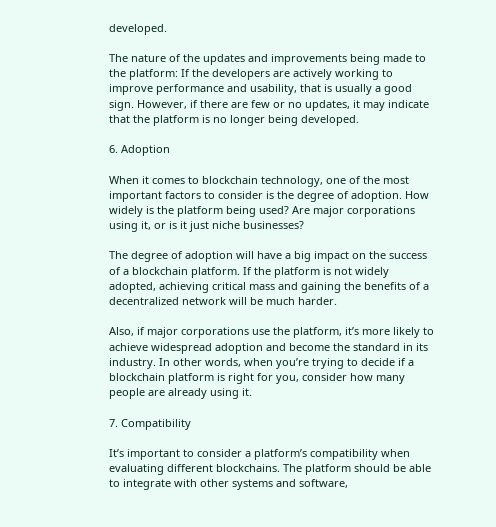developed.

The nature of the updates and improvements being made to the platform: If the developers are actively working to improve performance and usability, that is usually a good sign. However, if there are few or no updates, it may indicate that the platform is no longer being developed.

6. Adoption

When it comes to blockchain technology, one of the most important factors to consider is the degree of adoption. How widely is the platform being used? Are major corporations using it, or is it just niche businesses?

The degree of adoption will have a big impact on the success of a blockchain platform. If the platform is not widely adopted, achieving critical mass and gaining the benefits of a decentralized network will be much harder.

Also, if major corporations use the platform, it’s more likely to achieve widespread adoption and become the standard in its industry. In other words, when you’re trying to decide if a blockchain platform is right for you, consider how many people are already using it.

7. Compatibility

It’s important to consider a platform’s compatibility when evaluating different blockchains. The platform should be able to integrate with other systems and software,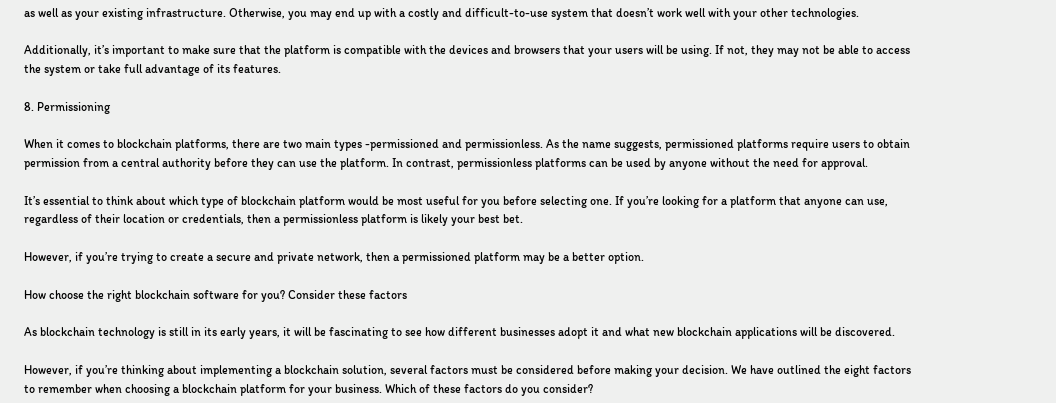as well as your existing infrastructure. Otherwise, you may end up with a costly and difficult-to-use system that doesn’t work well with your other technologies.

Additionally, it’s important to make sure that the platform is compatible with the devices and browsers that your users will be using. If not, they may not be able to access the system or take full advantage of its features.

8. Permissioning

When it comes to blockchain platforms, there are two main types -permissioned and permissionless. As the name suggests, permissioned platforms require users to obtain permission from a central authority before they can use the platform. In contrast, permissionless platforms can be used by anyone without the need for approval.

It’s essential to think about which type of blockchain platform would be most useful for you before selecting one. If you’re looking for a platform that anyone can use, regardless of their location or credentials, then a permissionless platform is likely your best bet.

However, if you’re trying to create a secure and private network, then a permissioned platform may be a better option.

How choose the right blockchain software for you? Consider these factors

As blockchain technology is still in its early years, it will be fascinating to see how different businesses adopt it and what new blockchain applications will be discovered.

However, if you’re thinking about implementing a blockchain solution, several factors must be considered before making your decision. We have outlined the eight factors to remember when choosing a blockchain platform for your business. Which of these factors do you consider?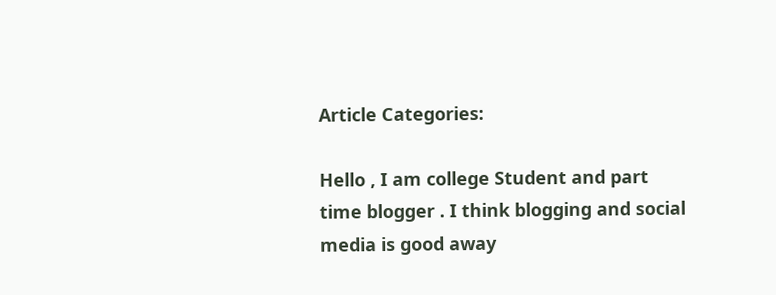Article Categories:

Hello , I am college Student and part time blogger . I think blogging and social media is good away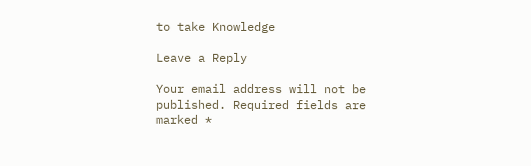to take Knowledge

Leave a Reply

Your email address will not be published. Required fields are marked *